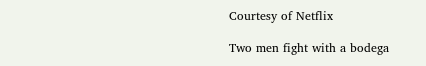Courtesy of Netflix

Two men fight with a bodega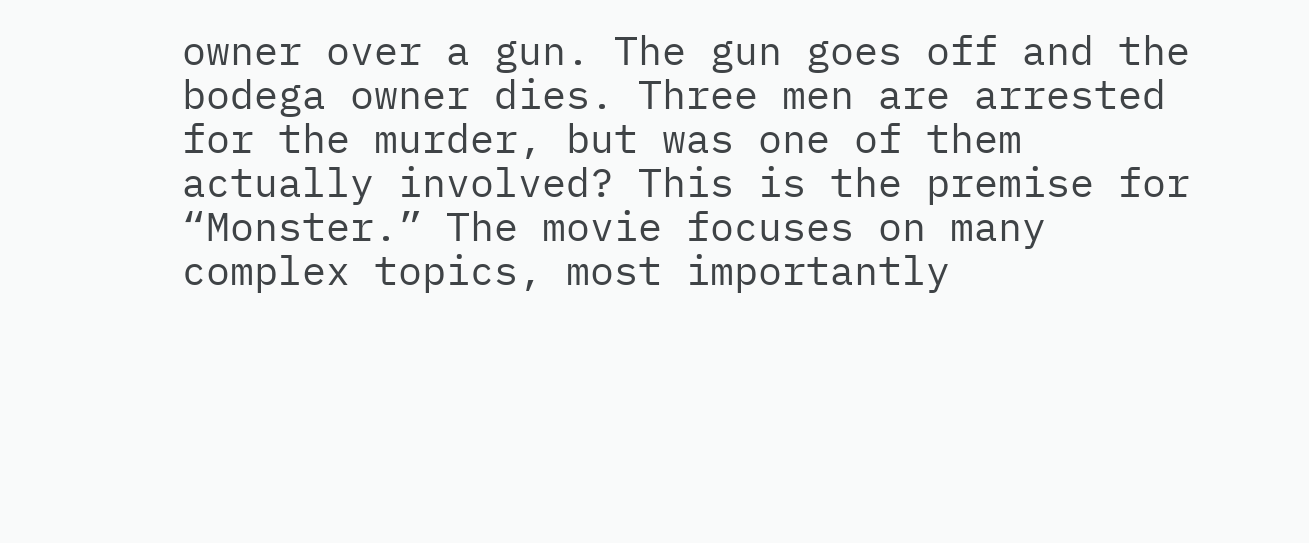owner over a gun. The gun goes off and the bodega owner dies. Three men are arrested for the murder, but was one of them actually involved? This is the premise for “Monster.” The movie focuses on many complex topics, most importantly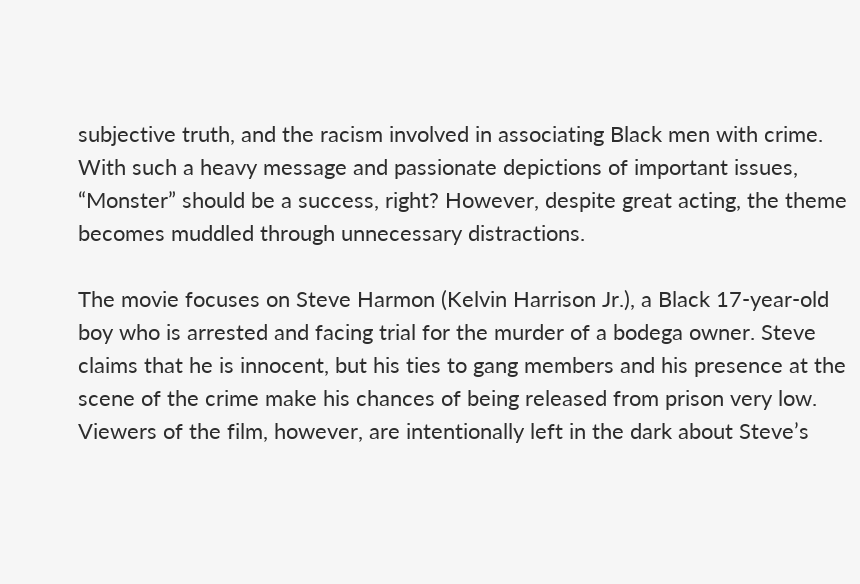subjective truth, and the racism involved in associating Black men with crime. With such a heavy message and passionate depictions of important issues, “Monster” should be a success, right? However, despite great acting, the theme becomes muddled through unnecessary distractions.

The movie focuses on Steve Harmon (Kelvin Harrison Jr.), a Black 17-year-old boy who is arrested and facing trial for the murder of a bodega owner. Steve claims that he is innocent, but his ties to gang members and his presence at the scene of the crime make his chances of being released from prison very low. Viewers of the film, however, are intentionally left in the dark about Steve’s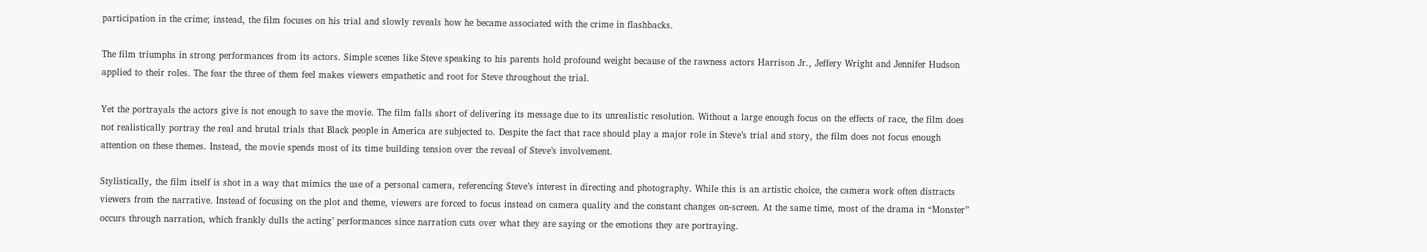participation in the crime; instead, the film focuses on his trial and slowly reveals how he became associated with the crime in flashbacks.

The film triumphs in strong performances from its actors. Simple scenes like Steve speaking to his parents hold profound weight because of the rawness actors Harrison Jr., Jeffery Wright and Jennifer Hudson applied to their roles. The fear the three of them feel makes viewers empathetic and root for Steve throughout the trial.

Yet the portrayals the actors give is not enough to save the movie. The film falls short of delivering its message due to its unrealistic resolution. Without a large enough focus on the effects of race, the film does not realistically portray the real and brutal trials that Black people in America are subjected to. Despite the fact that race should play a major role in Steve’s trial and story, the film does not focus enough attention on these themes. Instead, the movie spends most of its time building tension over the reveal of Steve’s involvement.

Stylistically, the film itself is shot in a way that mimics the use of a personal camera, referencing Steve’s interest in directing and photography. While this is an artistic choice, the camera work often distracts viewers from the narrative. Instead of focusing on the plot and theme, viewers are forced to focus instead on camera quality and the constant changes on-screen. At the same time, most of the drama in “Monster” occurs through narration, which frankly dulls the acting’ performances since narration cuts over what they are saying or the emotions they are portraying.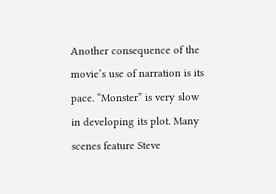Another consequence of the movie’s use of narration is its pace. “Monster” is very slow in developing its plot. Many scenes feature Steve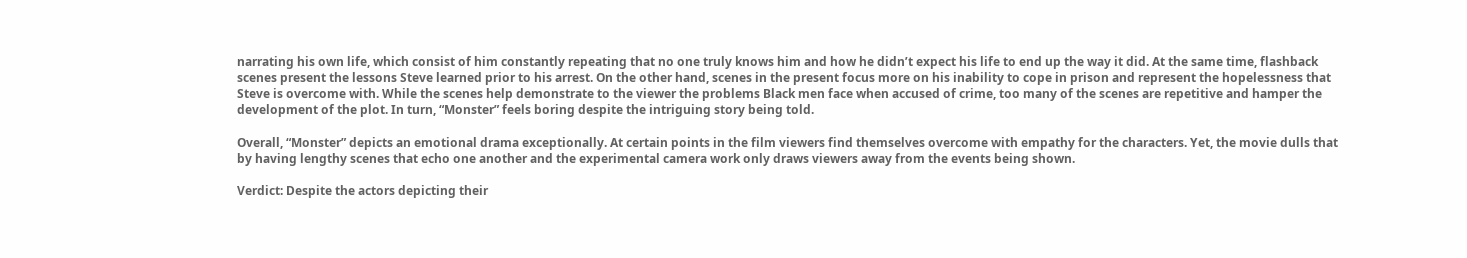narrating his own life, which consist of him constantly repeating that no one truly knows him and how he didn’t expect his life to end up the way it did. At the same time, flashback scenes present the lessons Steve learned prior to his arrest. On the other hand, scenes in the present focus more on his inability to cope in prison and represent the hopelessness that Steve is overcome with. While the scenes help demonstrate to the viewer the problems Black men face when accused of crime, too many of the scenes are repetitive and hamper the development of the plot. In turn, “Monster” feels boring despite the intriguing story being told.

Overall, “Monster” depicts an emotional drama exceptionally. At certain points in the film viewers find themselves overcome with empathy for the characters. Yet, the movie dulls that by having lengthy scenes that echo one another and the experimental camera work only draws viewers away from the events being shown.

Verdict: Despite the actors depicting their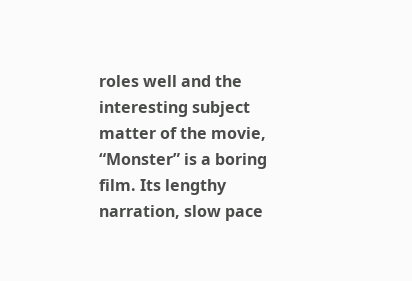roles well and the interesting subject matter of the movie, “Monster” is a boring film. Its lengthy narration, slow pace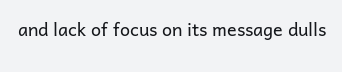and lack of focus on its message dulls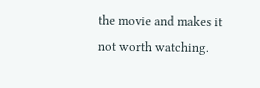the movie and makes it not worth watching.